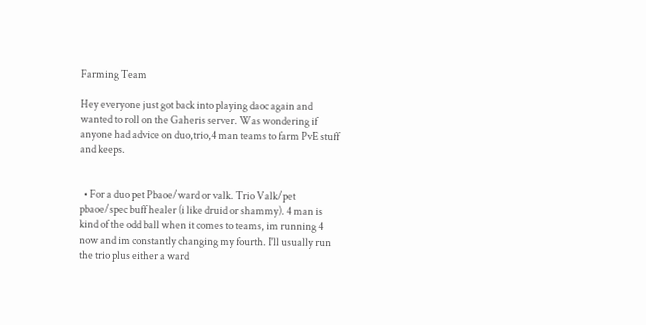Farming Team

Hey everyone just got back into playing daoc again and wanted to roll on the Gaheris server. Was wondering if anyone had advice on duo,trio,4 man teams to farm PvE stuff and keeps.


  • For a duo pet Pbaoe/ward or valk. Trio Valk/pet pbaoe/spec buff healer (i like druid or shammy). 4 man is kind of the odd ball when it comes to teams, im running 4 now and im constantly changing my fourth. I'll usually run the trio plus either a ward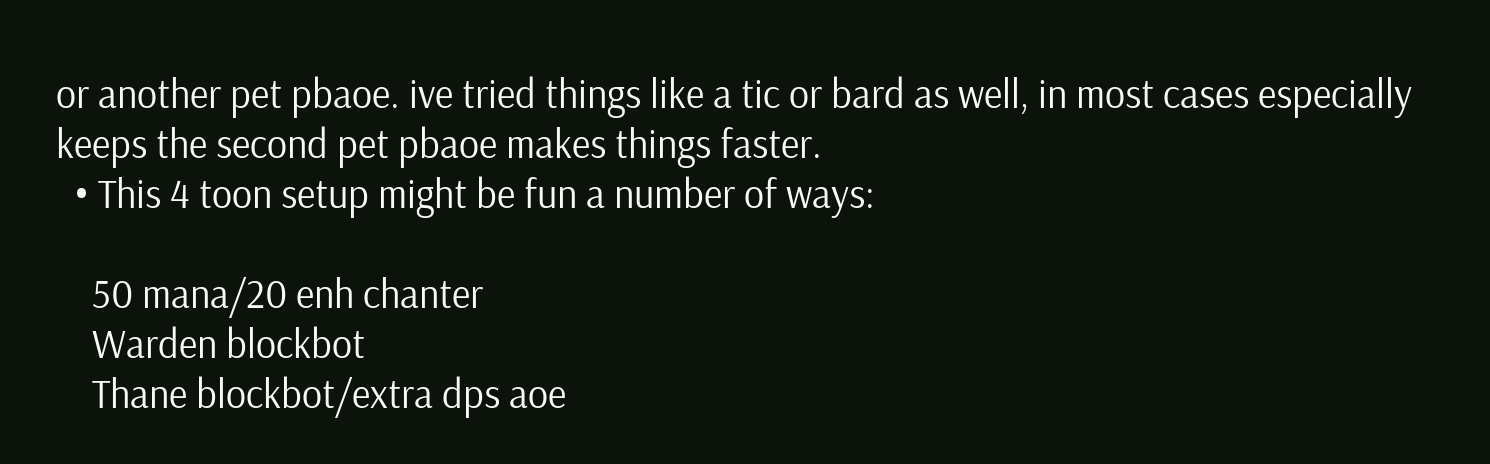or another pet pbaoe. ive tried things like a tic or bard as well, in most cases especially keeps the second pet pbaoe makes things faster.
  • This 4 toon setup might be fun a number of ways:

    50 mana/20 enh chanter
    Warden blockbot
    Thane blockbot/extra dps aoe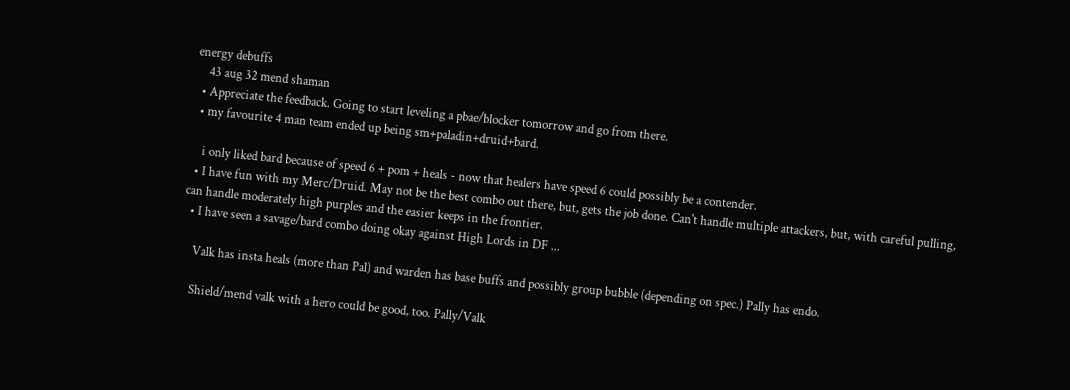energy debuffs
    43 aug 32 mend shaman
  • Appreciate the feedback. Going to start leveling a pbae/blocker tomorrow and go from there.
  • my favourite 4 man team ended up being sm+paladin+druid+bard.

    i only liked bard because of speed 6 + pom + heals - now that healers have speed 6 could possibly be a contender.
  • I have fun with my Merc/Druid. May not be the best combo out there, but, gets the job done. Can't handle multiple attackers, but, with careful pulling, can handle moderately high purples and the easier keeps in the frontier.
  • I have seen a savage/bard combo doing okay against High Lords in DF ...

    Valk has insta heals (more than Pal) and warden has base buffs and possibly group bubble (depending on spec.) Pally has endo.

    Shield/mend valk with a hero could be good, too. Pally/Valk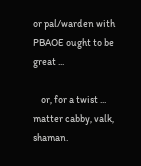or pal/warden with PBAOE ought to be great ...

    or, for a twist ... matter cabby, valk, shaman.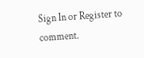Sign In or Register to comment.